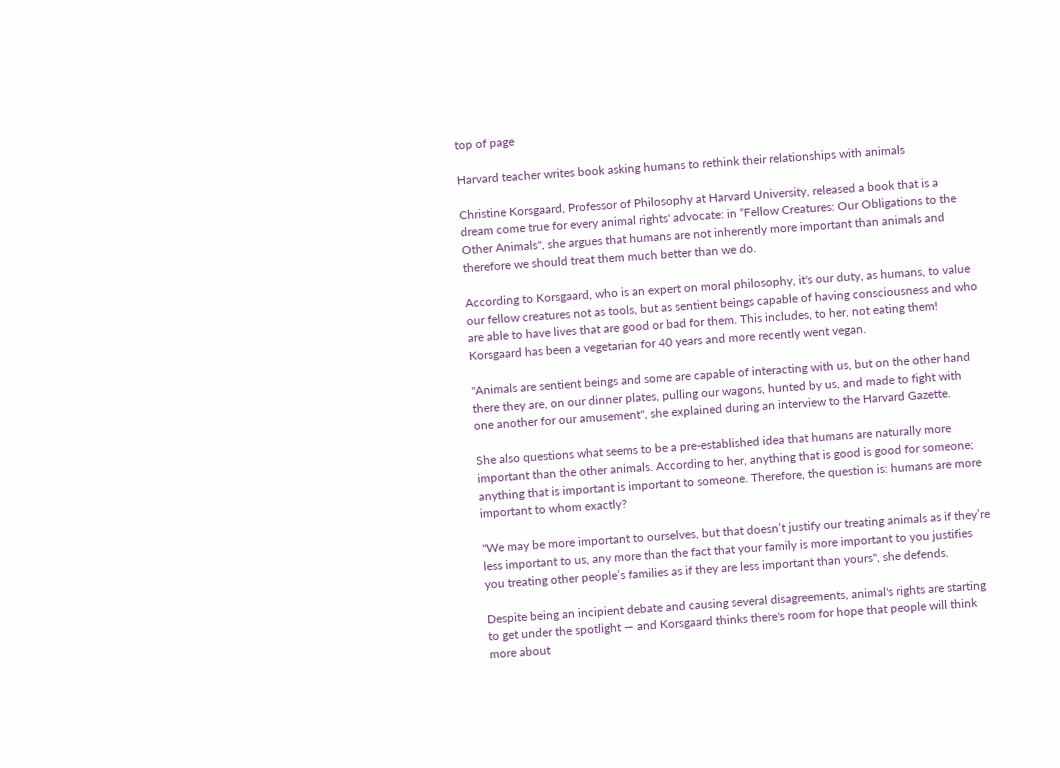top of page

Harvard teacher writes book asking humans to rethink their relationships with animals

Christine Korsgaard, Professor of Philosophy at Harvard University, released a book that is a dream come true for every animal rights' advocate: in “Fellow Creatures: Our Obligations to the Other Animals", she argues that humans are not inherently more important than animals and therefore we should treat them much better than we do.

According to Korsgaard, who is an expert on moral philosophy, it's our duty, as humans, to value our fellow creatures not as tools, but as sentient beings capable of having consciousness and who are able to have lives that are good or bad for them. This includes, to her, not eating them! Korsgaard has been a vegetarian for 40 years and more recently went vegan.

"Animals are sentient beings and some are capable of interacting with us, but on the other hand there they are, on our dinner plates, pulling our wagons, hunted by us, and made to fight with one another for our amusement", she explained during an interview to the Harvard Gazette.

She also questions what seems to be a pre-established idea that humans are naturally more important than the other animals. According to her, anything that is good is good for someone; anything that is important is important to someone. Therefore, the question is: humans are more important to whom exactly?

"We may be more important to ourselves, but that doesn’t justify our treating animals as if they’re less important to us, any more than the fact that your family is more important to you justifies you treating other people’s families as if they are less important than yours", she defends.

Despite being an incipient debate and causing several disagreements, animal's rights are starting to get under the spotlight — and Korsgaard thinks there's room for hope that people will think more about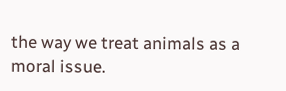the way we treat animals as a moral issue.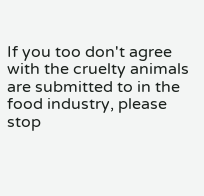If you too don't agree with the cruelty animals are submitted to in the food industry, please stop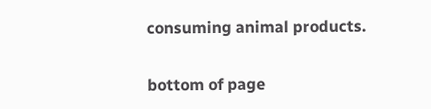consuming animal products.

bottom of page